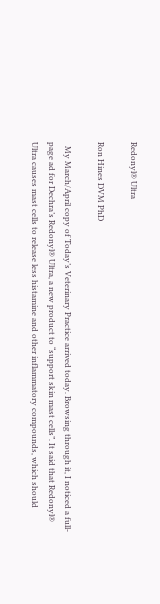Redonyl® Ultra

Ron Hines DVM PhD

  My March/April copy of Today’s Veterinary Practice arrived today. Browsing through it, I noticed a full-page ad for Dechra’s Redonyl® Ultra, a new product to “support skin mast cells”. It said that Redonyl® Ultra causes mast cells to release less histamine and other inflammatory compounds, which should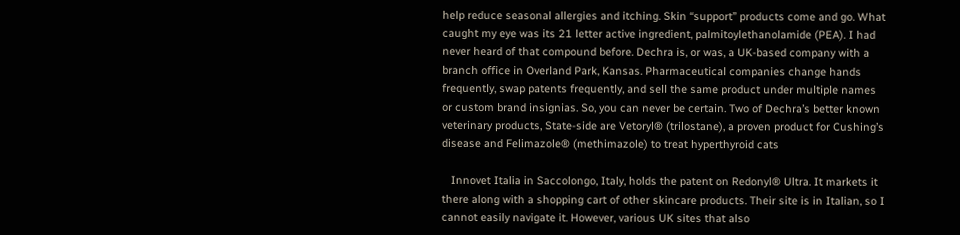help reduce seasonal allergies and itching. Skin “support” products come and go. What caught my eye was its 21 letter active ingredient, palmitoylethanolamide (PEA). I had never heard of that compound before. Dechra is, or was, a UK-based company with a branch office in Overland Park, Kansas. Pharmaceutical companies change hands frequently, swap patents frequently, and sell the same product under multiple names or custom brand insignias. So, you can never be certain. Two of Dechra’s better known veterinary products, State-side are Vetoryl® (trilostane), a proven product for Cushing’s disease and Felimazole® (methimazole) to treat hyperthyroid cats

   Innovet Italia in Saccolongo, Italy, holds the patent on Redonyl® Ultra. It markets it there along with a shopping cart of other skincare products. Their site is in Italian, so I cannot easily navigate it. However, various UK sites that also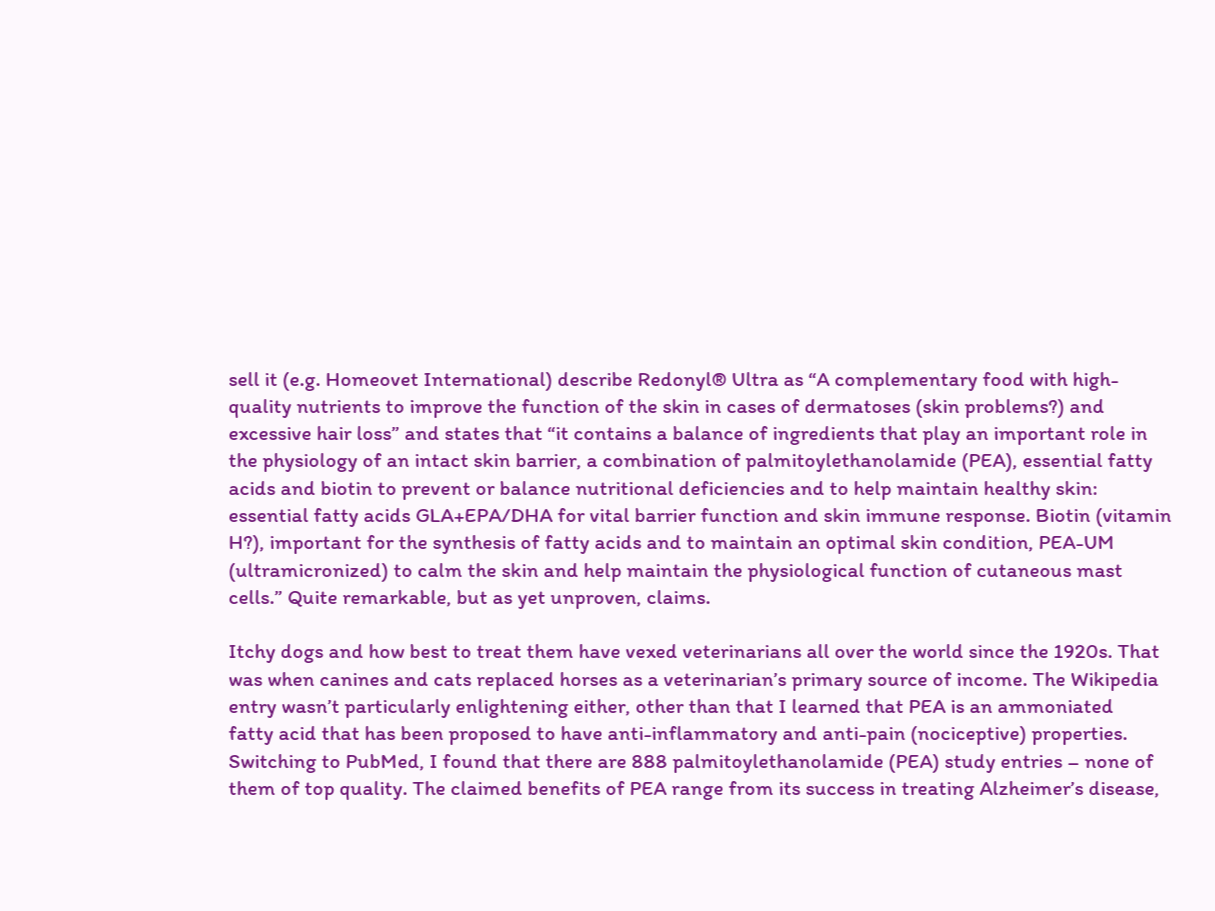sell it (e.g. Homeovet International) describe Redonyl® Ultra as “A complementary food with high-quality nutrients to improve the function of the skin in cases of dermatoses (skin problems?) and excessive hair loss” and states that “it contains a balance of ingredients that play an important role in the physiology of an intact skin barrier, a combination of palmitoylethanolamide (PEA), essential fatty acids and biotin to prevent or balance nutritional deficiencies and to help maintain healthy skin: essential fatty acids GLA+EPA/DHA for vital barrier function and skin immune response. Biotin (vitamin H?), important for the synthesis of fatty acids and to maintain an optimal skin condition, PEA-UM (ultramicronized) to calm the skin and help maintain the physiological function of cutaneous mast cells.” Quite remarkable, but as yet unproven, claims.

Itchy dogs and how best to treat them have vexed veterinarians all over the world since the 1920s. That was when canines and cats replaced horses as a veterinarian’s primary source of income. The Wikipedia entry wasn’t particularly enlightening either, other than that I learned that PEA is an ammoniated     fatty acid that has been proposed to have anti-inflammatory and anti-pain (nociceptive) properties. Switching to PubMed, I found that there are 888 palmitoylethanolamide (PEA) study entries – none of them of top quality. The claimed benefits of PEA range from its success in treating Alzheimer’s disease,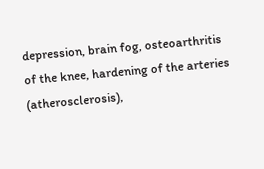depression, brain fog, osteoarthritis of the knee, hardening of the arteries (atherosclerosis),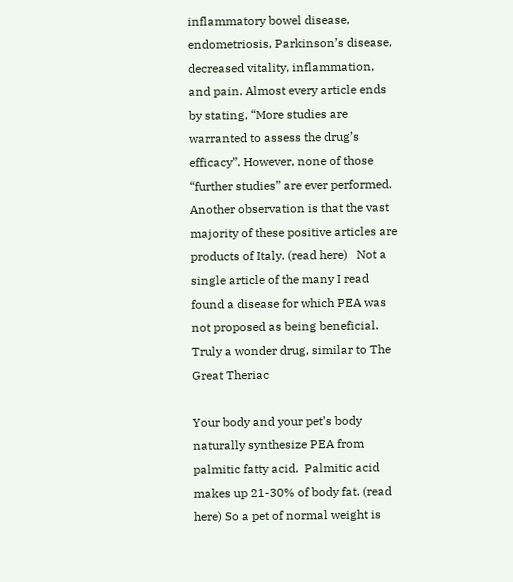inflammatory bowel disease, endometriosis, Parkinson’s disease, decreased vitality, inflammation, and pain. Almost every article ends by stating, “More studies are warranted to assess the drug’s efficacy”. However, none of those “further studies” are ever performed. Another observation is that the vast majority of these positive articles are products of Italy. (read here)   Not a single article of the many I read found a disease for which PEA was not proposed as being beneficial. Truly a wonder drug, similar to The Great Theriac

Your body and your pet’s body naturally synthesize PEA from palmitic fatty acid.  Palmitic acid makes up 21-30% of body fat. (read here) So a pet of normal weight is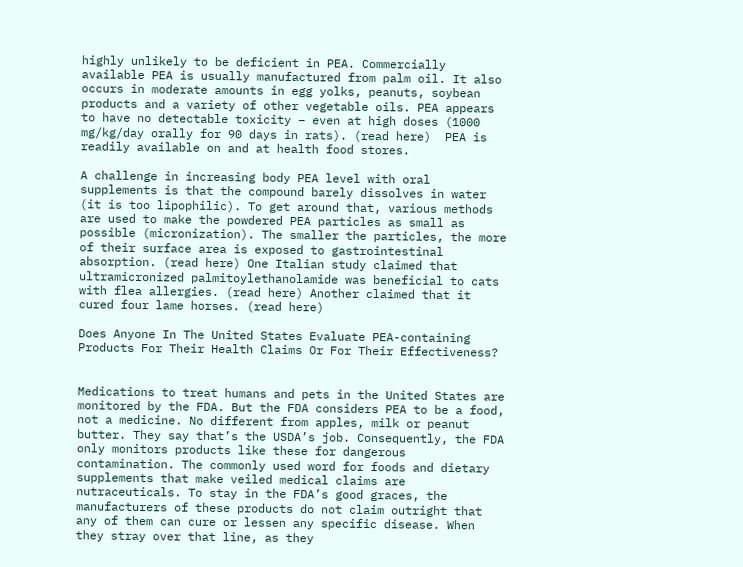highly unlikely to be deficient in PEA. Commercially available PEA is usually manufactured from palm oil. It also occurs in moderate amounts in egg yolks, peanuts, soybean products and a variety of other vegetable oils. PEA appears to have no detectable toxicity – even at high doses (1000 mg/kg/day orally for 90 days in rats). (read here)  PEA is readily available on and at health food stores.

A challenge in increasing body PEA level with oral supplements is that the compound barely dissolves in water (it is too lipophilic). To get around that, various methods are used to make the powdered PEA particles as small as possible (micronization). The smaller the particles, the more of their surface area is exposed to gastrointestinal absorption. (read here) One Italian study claimed that ultramicronized palmitoylethanolamide was beneficial to cats with flea allergies. (read here) Another claimed that it cured four lame horses. (read here)

Does Anyone In The United States Evaluate PEA-containing Products For Their Health Claims Or For Their Effectiveness?


Medications to treat humans and pets in the United States are monitored by the FDA. But the FDA considers PEA to be a food, not a medicine. No different from apples, milk or peanut butter. They say that’s the USDA’s job. Consequently, the FDA only monitors products like these for dangerous contamination. The commonly used word for foods and dietary supplements that make veiled medical claims are nutraceuticals. To stay in the FDA’s good graces, the manufacturers of these products do not claim outright that any of them can cure or lessen any specific disease. When they stray over that line, as they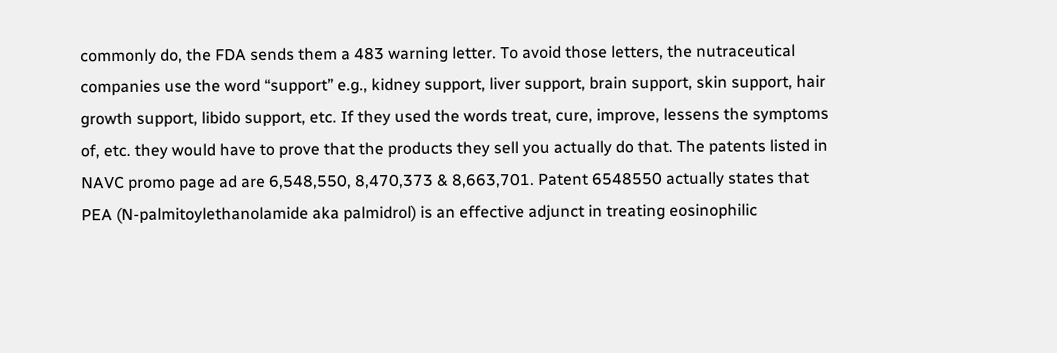commonly do, the FDA sends them a 483 warning letter. To avoid those letters, the nutraceutical companies use the word “support” e.g., kidney support, liver support, brain support, skin support, hair growth support, libido support, etc. If they used the words treat, cure, improve, lessens the symptoms of, etc. they would have to prove that the products they sell you actually do that. The patents listed in NAVC promo page ad are 6,548,550, 8,470,373 & 8,663,701. Patent 6548550 actually states that PEA (N-palmitoylethanolamide aka palmidrol) is an effective adjunct in treating eosinophilic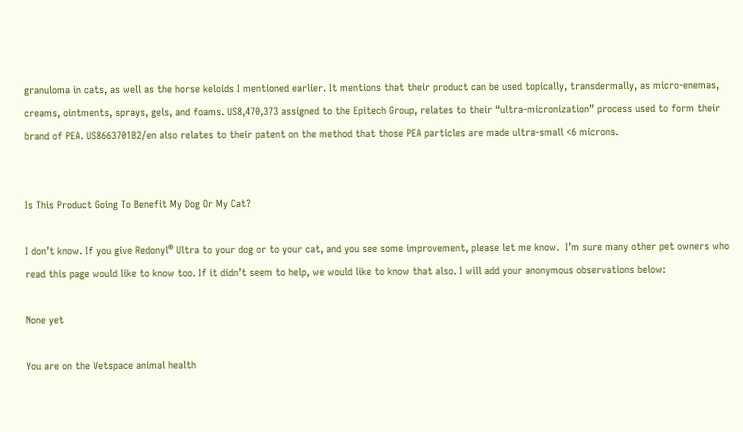granuloma in cats, as well as the horse keloids I mentioned earlier. It mentions that their product can be used topically, transdermally, as micro-enemas, creams, ointments, sprays, gels, and foams. US8,470,373 assigned to the Epitech Group, relates to their “ultra-micronization” process used to form their brand of PEA. US8663701B2/en also relates to their patent on the method that those PEA particles are made ultra-small <6 microns.


Is This Product Going To Benefit My Dog Or My Cat?

I don’t know. If you give Redonyl® Ultra to your dog or to your cat, and you see some improvement, please let me know.  I’m sure many other pet owners who read this page would like to know too. If it didn’t seem to help, we would like to know that also. I will add your anonymous observations below:

None yet

You are on the Vetspace animal health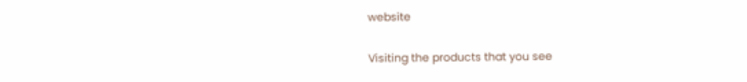website

Visiting the products that you see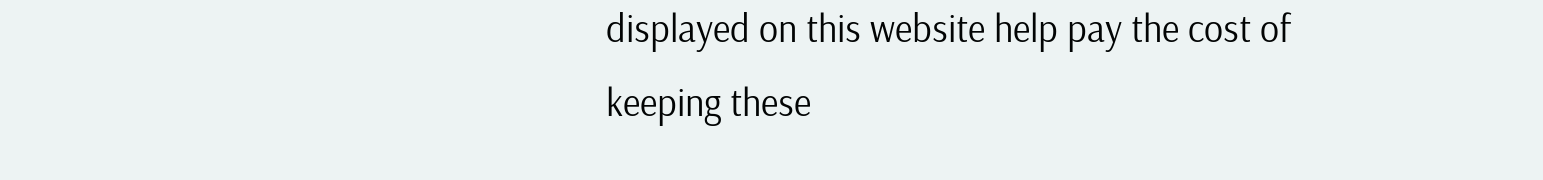displayed on this website help pay the cost of keeping these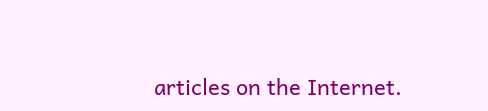articles on the Internet.